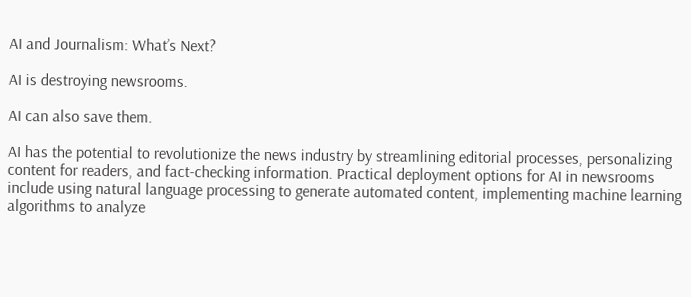AI and Journalism: What’s Next?

AI is destroying newsrooms.

AI can also save them.

AI has the potential to revolutionize the news industry by streamlining editorial processes, personalizing content for readers, and fact-checking information. Practical deployment options for AI in newsrooms include using natural language processing to generate automated content, implementing machine learning algorithms to analyze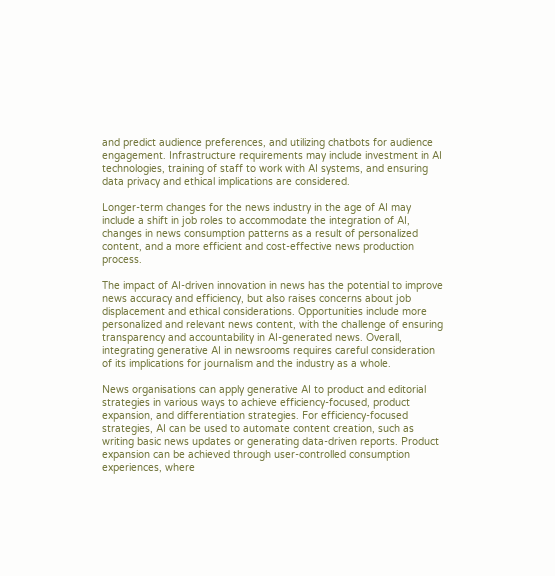and predict audience preferences, and utilizing chatbots for audience engagement. Infrastructure requirements may include investment in AI technologies, training of staff to work with AI systems, and ensuring data privacy and ethical implications are considered.

Longer-term changes for the news industry in the age of AI may include a shift in job roles to accommodate the integration of AI, changes in news consumption patterns as a result of personalized content, and a more efficient and cost-effective news production process.

The impact of AI-driven innovation in news has the potential to improve news accuracy and efficiency, but also raises concerns about job displacement and ethical considerations. Opportunities include more personalized and relevant news content, with the challenge of ensuring transparency and accountability in AI-generated news. Overall, integrating generative AI in newsrooms requires careful consideration of its implications for journalism and the industry as a whole.

News organisations can apply generative AI to product and editorial strategies in various ways to achieve efficiency-focused, product expansion, and differentiation strategies. For efficiency-focused strategies, AI can be used to automate content creation, such as writing basic news updates or generating data-driven reports. Product expansion can be achieved through user-controlled consumption experiences, where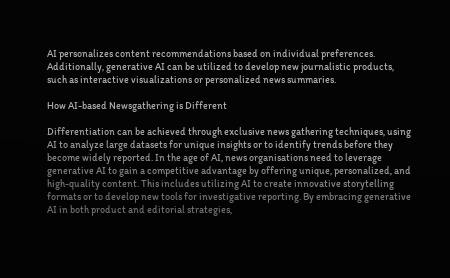AI personalizes content recommendations based on individual preferences. Additionally, generative AI can be utilized to develop new journalistic products, such as interactive visualizations or personalized news summaries.

How AI-based Newsgathering is Different

Differentiation can be achieved through exclusive news gathering techniques, using AI to analyze large datasets for unique insights or to identify trends before they become widely reported. In the age of AI, news organisations need to leverage generative AI to gain a competitive advantage by offering unique, personalized, and high-quality content. This includes utilizing AI to create innovative storytelling formats or to develop new tools for investigative reporting. By embracing generative AI in both product and editorial strategies,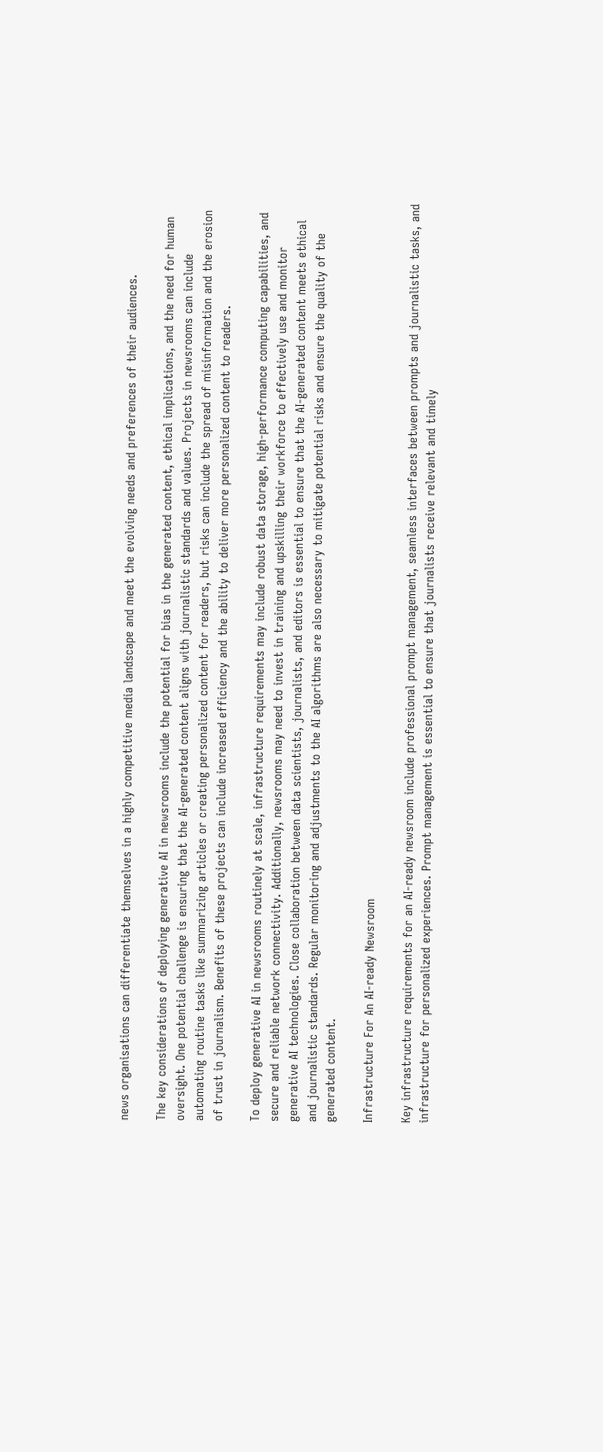news organisations can differentiate themselves in a highly competitive media landscape and meet the evolving needs and preferences of their audiences.

The key considerations of deploying generative AI in newsrooms include the potential for bias in the generated content, ethical implications, and the need for human oversight. One potential challenge is ensuring that the AI-generated content aligns with journalistic standards and values. Projects in newsrooms can include automating routine tasks like summarizing articles or creating personalized content for readers, but risks can include the spread of misinformation and the erosion of trust in journalism. Benefits of these projects can include increased efficiency and the ability to deliver more personalized content to readers.

To deploy generative AI in newsrooms routinely at scale, infrastructure requirements may include robust data storage, high-performance computing capabilities, and secure and reliable network connectivity. Additionally, newsrooms may need to invest in training and upskilling their workforce to effectively use and monitor generative AI technologies. Close collaboration between data scientists, journalists, and editors is essential to ensure that the AI-generated content meets ethical and journalistic standards. Regular monitoring and adjustments to the AI algorithms are also necessary to mitigate potential risks and ensure the quality of the generated content.

Infrastructure For An AI-ready Newsroom

Key infrastructure requirements for an AI-ready newsroom include professional prompt management, seamless interfaces between prompts and journalistic tasks, and infrastructure for personalized experiences. Prompt management is essential to ensure that journalists receive relevant and timely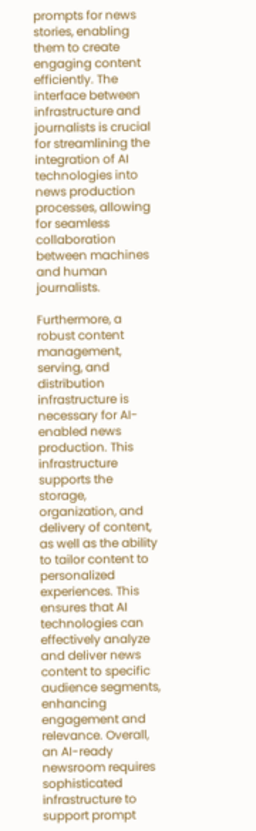prompts for news stories, enabling them to create engaging content efficiently. The interface between infrastructure and journalists is crucial for streamlining the integration of AI technologies into news production processes, allowing for seamless collaboration between machines and human journalists.

Furthermore, a robust content management, serving, and distribution infrastructure is necessary for AI-enabled news production. This infrastructure supports the storage, organization, and delivery of content, as well as the ability to tailor content to personalized experiences. This ensures that AI technologies can effectively analyze and deliver news content to specific audience segments, enhancing engagement and relevance. Overall, an AI-ready newsroom requires sophisticated infrastructure to support prompt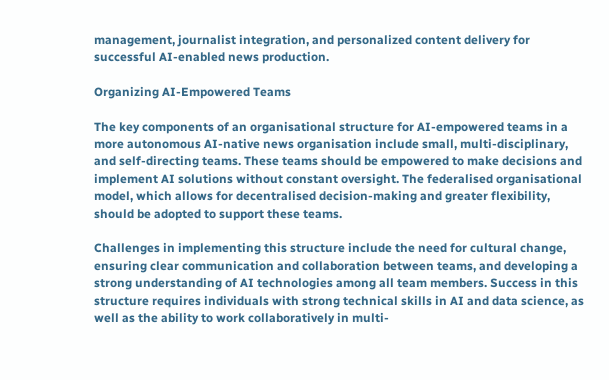management, journalist integration, and personalized content delivery for successful AI-enabled news production.

Organizing AI-Empowered Teams

The key components of an organisational structure for AI-empowered teams in a more autonomous AI-native news organisation include small, multi-disciplinary, and self-directing teams. These teams should be empowered to make decisions and implement AI solutions without constant oversight. The federalised organisational model, which allows for decentralised decision-making and greater flexibility, should be adopted to support these teams.

Challenges in implementing this structure include the need for cultural change, ensuring clear communication and collaboration between teams, and developing a strong understanding of AI technologies among all team members. Success in this structure requires individuals with strong technical skills in AI and data science, as well as the ability to work collaboratively in multi-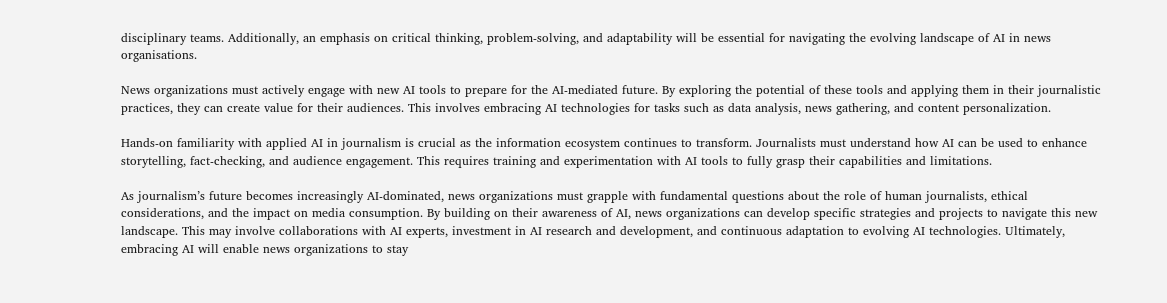disciplinary teams. Additionally, an emphasis on critical thinking, problem-solving, and adaptability will be essential for navigating the evolving landscape of AI in news organisations.

News organizations must actively engage with new AI tools to prepare for the AI-mediated future. By exploring the potential of these tools and applying them in their journalistic practices, they can create value for their audiences. This involves embracing AI technologies for tasks such as data analysis, news gathering, and content personalization.

Hands-on familiarity with applied AI in journalism is crucial as the information ecosystem continues to transform. Journalists must understand how AI can be used to enhance storytelling, fact-checking, and audience engagement. This requires training and experimentation with AI tools to fully grasp their capabilities and limitations.

As journalism’s future becomes increasingly AI-dominated, news organizations must grapple with fundamental questions about the role of human journalists, ethical considerations, and the impact on media consumption. By building on their awareness of AI, news organizations can develop specific strategies and projects to navigate this new landscape. This may involve collaborations with AI experts, investment in AI research and development, and continuous adaptation to evolving AI technologies. Ultimately, embracing AI will enable news organizations to stay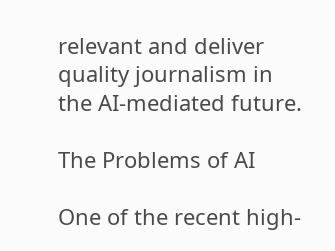relevant and deliver quality journalism in the AI-mediated future.

The Problems of AI

One of the recent high-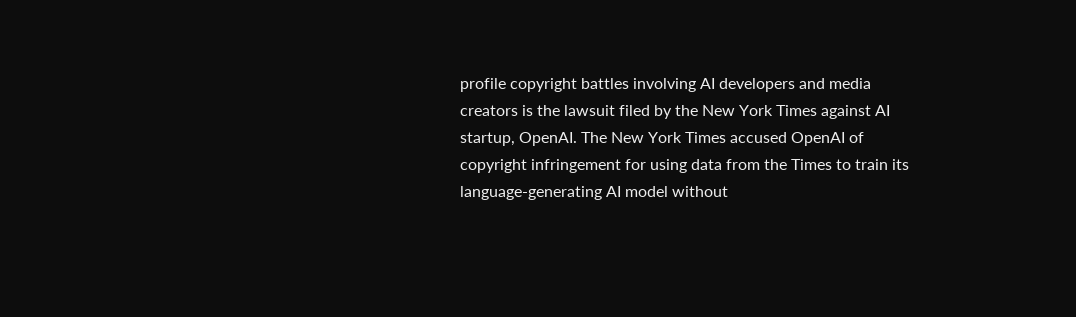profile copyright battles involving AI developers and media creators is the lawsuit filed by the New York Times against AI startup, OpenAI. The New York Times accused OpenAI of copyright infringement for using data from the Times to train its language-generating AI model without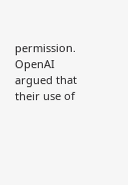permission. OpenAI argued that their use of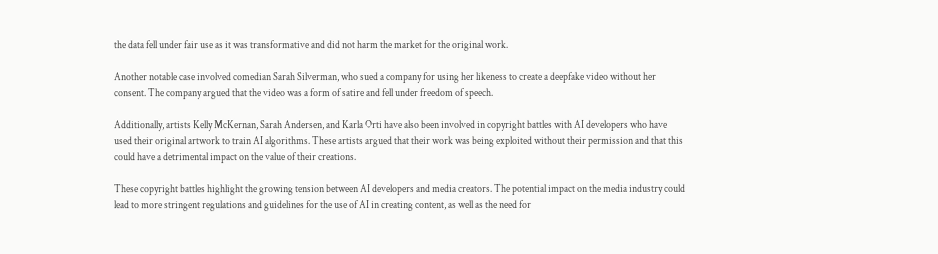the data fell under fair use as it was transformative and did not harm the market for the original work.

Another notable case involved comedian Sarah Silverman, who sued a company for using her likeness to create a deepfake video without her consent. The company argued that the video was a form of satire and fell under freedom of speech.

Additionally, artists Kelly McKernan, Sarah Andersen, and Karla Orti have also been involved in copyright battles with AI developers who have used their original artwork to train AI algorithms. These artists argued that their work was being exploited without their permission and that this could have a detrimental impact on the value of their creations.

These copyright battles highlight the growing tension between AI developers and media creators. The potential impact on the media industry could lead to more stringent regulations and guidelines for the use of AI in creating content, as well as the need for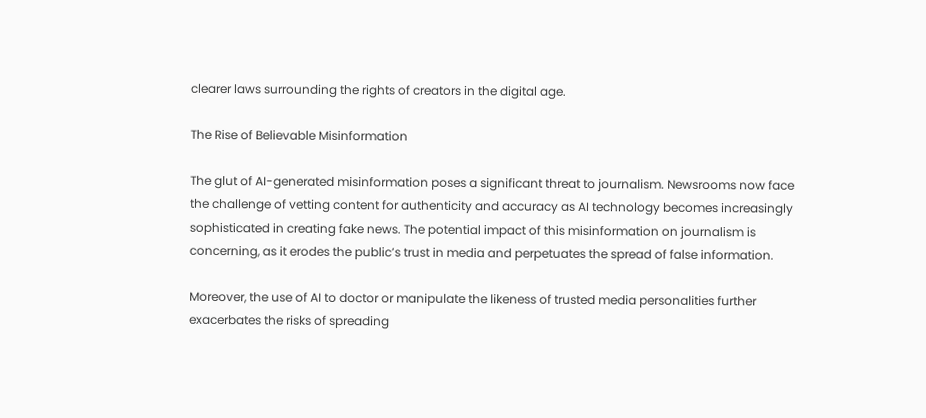clearer laws surrounding the rights of creators in the digital age.

The Rise of Believable Misinformation

The glut of AI-generated misinformation poses a significant threat to journalism. Newsrooms now face the challenge of vetting content for authenticity and accuracy as AI technology becomes increasingly sophisticated in creating fake news. The potential impact of this misinformation on journalism is concerning, as it erodes the public’s trust in media and perpetuates the spread of false information.

Moreover, the use of AI to doctor or manipulate the likeness of trusted media personalities further exacerbates the risks of spreading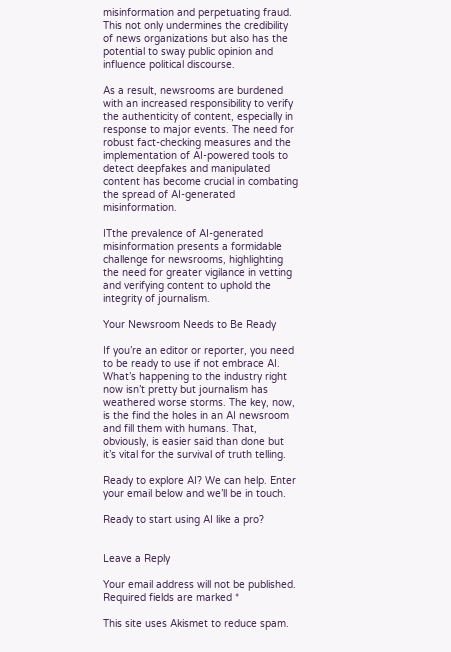misinformation and perpetuating fraud. This not only undermines the credibility of news organizations but also has the potential to sway public opinion and influence political discourse.

As a result, newsrooms are burdened with an increased responsibility to verify the authenticity of content, especially in response to major events. The need for robust fact-checking measures and the implementation of AI-powered tools to detect deepfakes and manipulated content has become crucial in combating the spread of AI-generated misinformation.

ITthe prevalence of AI-generated misinformation presents a formidable challenge for newsrooms, highlighting the need for greater vigilance in vetting and verifying content to uphold the integrity of journalism.

Your Newsroom Needs to Be Ready

If you’re an editor or reporter, you need to be ready to use if not embrace AI. What’s happening to the industry right now isn’t pretty but journalism has weathered worse storms. The key, now, is the find the holes in an AI newsroom and fill them with humans. That, obviously, is easier said than done but it’s vital for the survival of truth telling.

Ready to explore AI? We can help. Enter your email below and we’ll be in touch.

Ready to start using AI like a pro?


Leave a Reply

Your email address will not be published. Required fields are marked *

This site uses Akismet to reduce spam.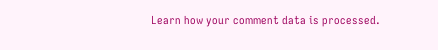Learn how your comment data is processed.